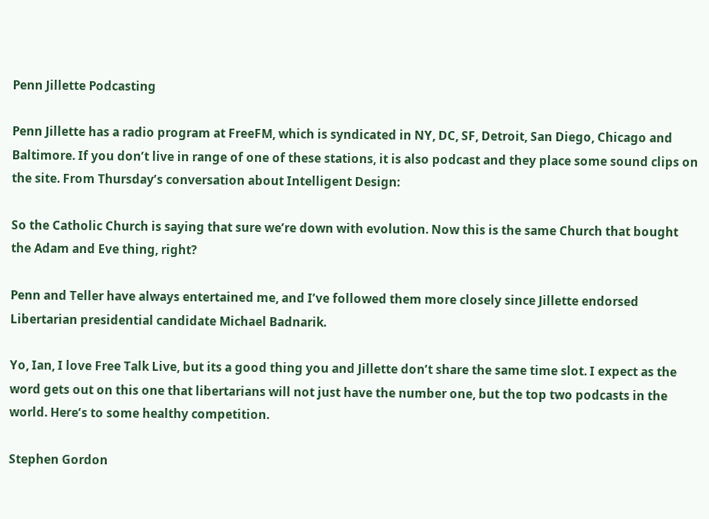Penn Jillette Podcasting

Penn Jillette has a radio program at FreeFM, which is syndicated in NY, DC, SF, Detroit, San Diego, Chicago and Baltimore. If you don’t live in range of one of these stations, it is also podcast and they place some sound clips on the site. From Thursday’s conversation about Intelligent Design:

So the Catholic Church is saying that sure we’re down with evolution. Now this is the same Church that bought the Adam and Eve thing, right?

Penn and Teller have always entertained me, and I’ve followed them more closely since Jillette endorsed Libertarian presidential candidate Michael Badnarik.

Yo, Ian, I love Free Talk Live, but its a good thing you and Jillette don’t share the same time slot. I expect as the word gets out on this one that libertarians will not just have the number one, but the top two podcasts in the world. Here’s to some healthy competition.

Stephen Gordon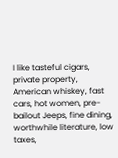I like tasteful cigars, private property, American whiskey, fast cars, hot women, pre-bailout Jeeps, fine dining, worthwhile literature, low taxes,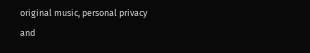original music, personal privacy and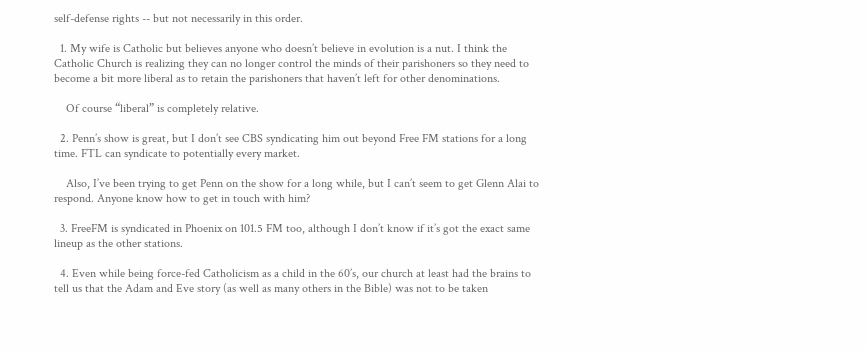self-defense rights -- but not necessarily in this order.

  1. My wife is Catholic but believes anyone who doesn’t believe in evolution is a nut. I think the Catholic Church is realizing they can no longer control the minds of their parishoners so they need to become a bit more liberal as to retain the parishoners that haven’t left for other denominations.

    Of course “liberal” is completely relative.

  2. Penn’s show is great, but I don’t see CBS syndicating him out beyond Free FM stations for a long time. FTL can syndicate to potentially every market.

    Also, I’ve been trying to get Penn on the show for a long while, but I can’t seem to get Glenn Alai to respond. Anyone know how to get in touch with him?

  3. FreeFM is syndicated in Phoenix on 101.5 FM too, although I don’t know if it’s got the exact same lineup as the other stations.

  4. Even while being force-fed Catholicism as a child in the 60’s, our church at least had the brains to tell us that the Adam and Eve story (as well as many others in the Bible) was not to be taken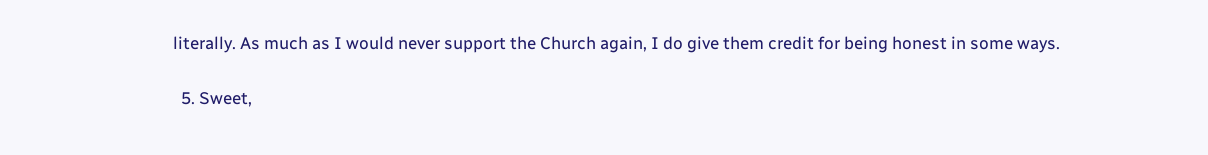literally. As much as I would never support the Church again, I do give them credit for being honest in some ways.

  5. Sweet,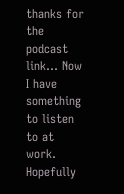thanks for the podcast link… Now I have something to listen to at work. Hopefully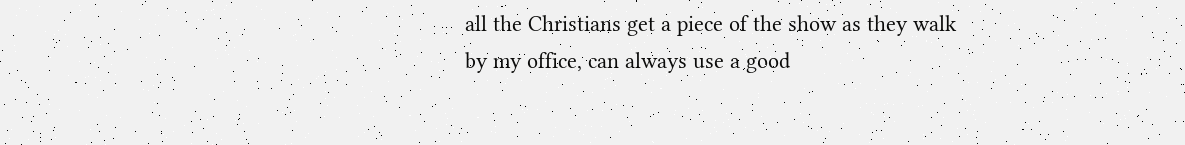all the Christians get a piece of the show as they walk by my office, can always use a good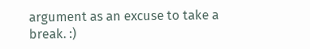argument as an excuse to take a break. :)